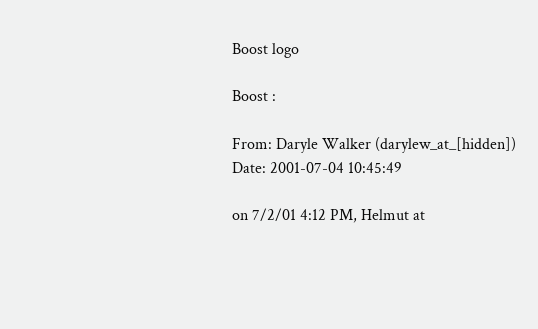Boost logo

Boost :

From: Daryle Walker (darylew_at_[hidden])
Date: 2001-07-04 10:45:49

on 7/2/01 4:12 PM, Helmut at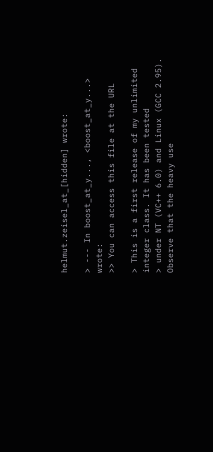helmut.zeisel_at_[hidden] wrote:

> --- In boost_at_y..., <boost_at_y...> wrote:
>> You can access this file at the URL

> This is a first release of my unlimited integer class. It has been tested
> under NT (VC++ 6.0) and Linux (GCC 2.95). Observe that the heavy use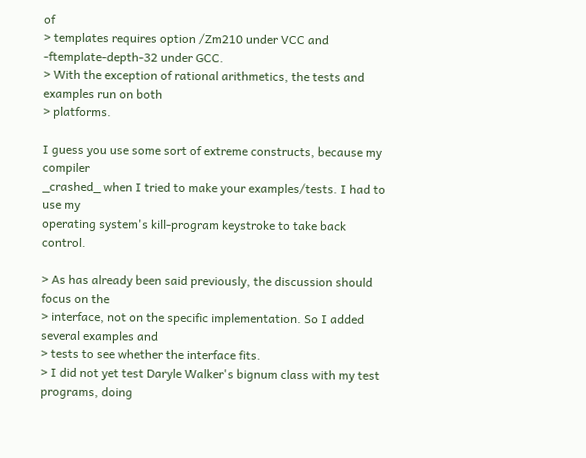of
> templates requires option /Zm210 under VCC and -ftemplate-depth-32 under GCC.
> With the exception of rational arithmetics, the tests and examples run on both
> platforms.

I guess you use some sort of extreme constructs, because my compiler
_crashed_ when I tried to make your examples/tests. I had to use my
operating system's kill-program keystroke to take back control.

> As has already been said previously, the discussion should focus on the
> interface, not on the specific implementation. So I added several examples and
> tests to see whether the interface fits.
> I did not yet test Daryle Walker's bignum class with my test programs, doing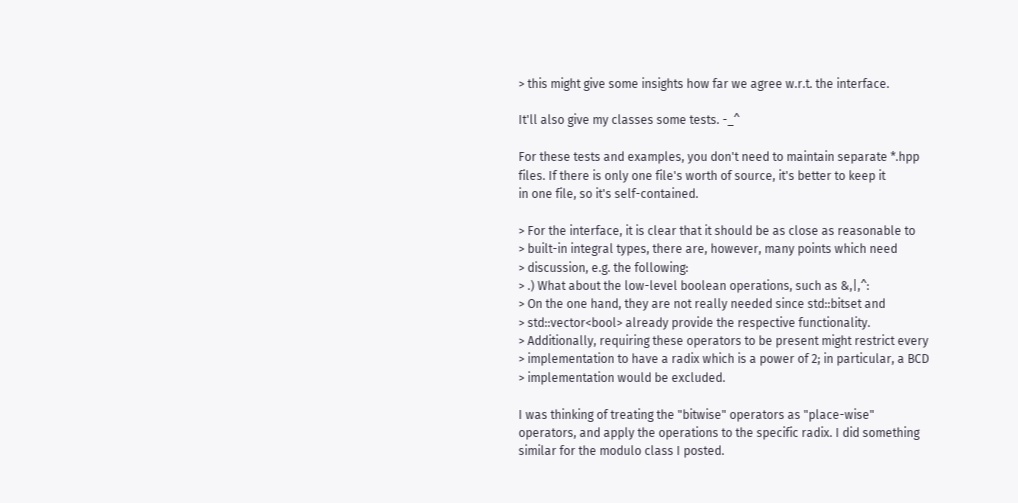> this might give some insights how far we agree w.r.t. the interface.

It'll also give my classes some tests. -_^

For these tests and examples, you don't need to maintain separate *.hpp
files. If there is only one file's worth of source, it's better to keep it
in one file, so it's self-contained.

> For the interface, it is clear that it should be as close as reasonable to
> built-in integral types, there are, however, many points which need
> discussion, e.g. the following:
> .) What about the low-level boolean operations, such as &,|,^:
> On the one hand, they are not really needed since std::bitset and
> std::vector<bool> already provide the respective functionality.
> Additionally, requiring these operators to be present might restrict every
> implementation to have a radix which is a power of 2; in particular, a BCD
> implementation would be excluded.

I was thinking of treating the "bitwise" operators as "place-wise"
operators, and apply the operations to the specific radix. I did something
similar for the modulo class I posted.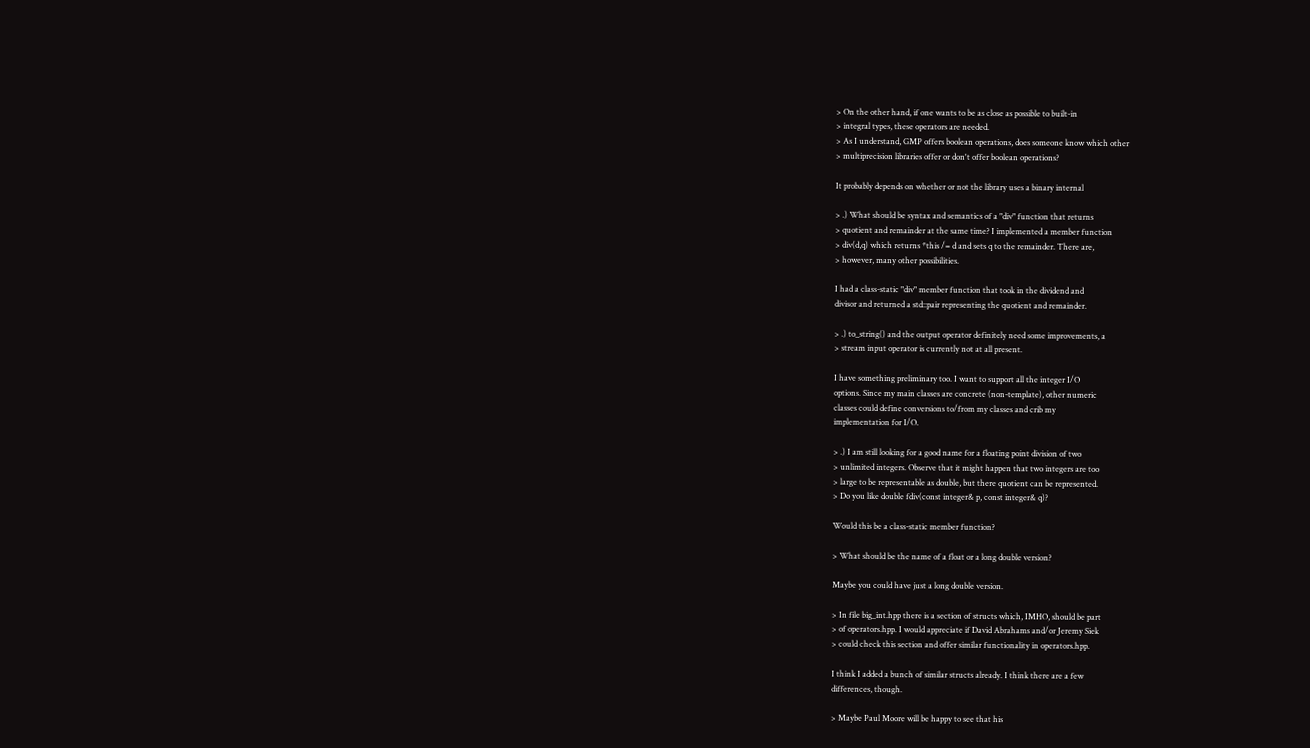> On the other hand, if one wants to be as close as possible to built-in
> integral types, these operators are needed.
> As I understand, GMP offers boolean operations, does someone know which other
> multiprecision libraries offer or don't offer boolean operations?

It probably depends on whether or not the library uses a binary internal

> .) What should be syntax and semantics of a "div" function that returns
> quotient and remainder at the same time? I implemented a member function
> div(d,q) which returns *this /= d and sets q to the remainder. There are,
> however, many other possibilities.

I had a class-static "div" member function that took in the dividend and
divisor and returned a std::pair representing the quotient and remainder.

> .) to_string() and the output operator definitely need some improvements, a
> stream input operator is currently not at all present.

I have something preliminary too. I want to support all the integer I/O
options. Since my main classes are concrete (non-template), other numeric
classes could define conversions to/from my classes and crib my
implementation for I/O.

> .) I am still looking for a good name for a floating point division of two
> unlimited integers. Observe that it might happen that two integers are too
> large to be representable as double, but there quotient can be represented.
> Do you like double fdiv(const integer& p, const integer& q)?

Would this be a class-static member function?

> What should be the name of a float or a long double version?

Maybe you could have just a long double version.

> In file big_int.hpp there is a section of structs which, IMHO, should be part
> of operators.hpp. I would appreciate if David Abrahams and/or Jeremy Siek
> could check this section and offer similar functionality in operators.hpp.

I think I added a bunch of similar structs already. I think there are a few
differences, though.

> Maybe Paul Moore will be happy to see that his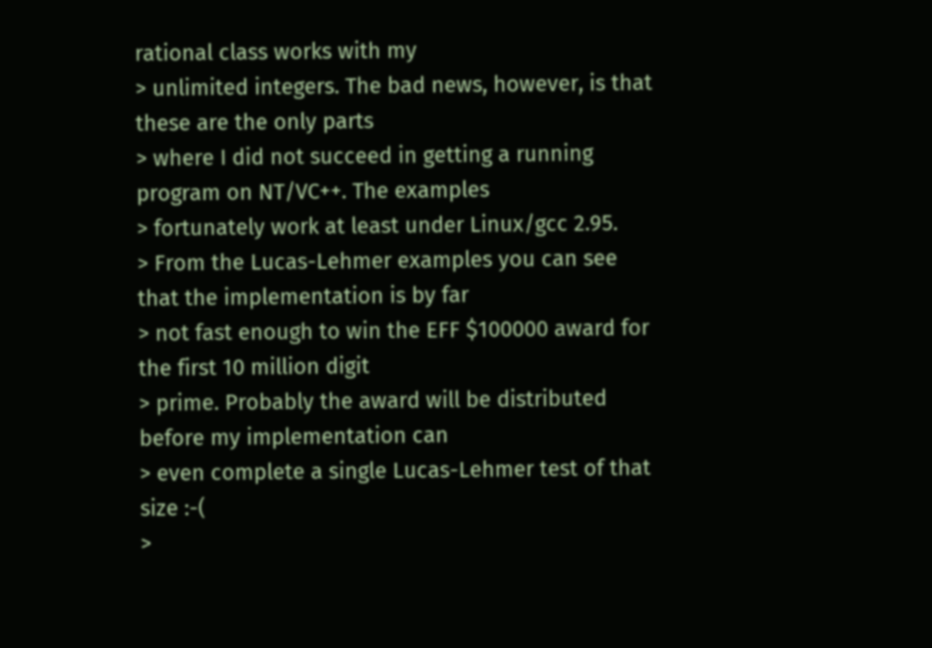rational class works with my
> unlimited integers. The bad news, however, is that these are the only parts
> where I did not succeed in getting a running program on NT/VC++. The examples
> fortunately work at least under Linux/gcc 2.95.
> From the Lucas-Lehmer examples you can see that the implementation is by far
> not fast enough to win the EFF $100000 award for the first 10 million digit
> prime. Probably the award will be distributed before my implementation can
> even complete a single Lucas-Lehmer test of that size :-(
>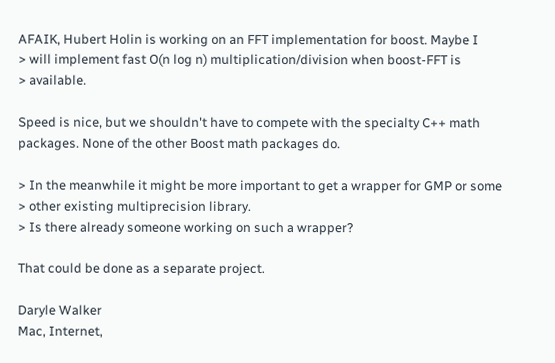AFAIK, Hubert Holin is working on an FFT implementation for boost. Maybe I
> will implement fast O(n log n) multiplication/division when boost-FFT is
> available.

Speed is nice, but we shouldn't have to compete with the specialty C++ math
packages. None of the other Boost math packages do.

> In the meanwhile it might be more important to get a wrapper for GMP or some
> other existing multiprecision library.
> Is there already someone working on such a wrapper?

That could be done as a separate project.

Daryle Walker
Mac, Internet,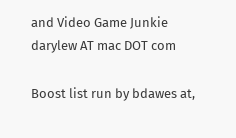and Video Game Junkie
darylew AT mac DOT com

Boost list run by bdawes at,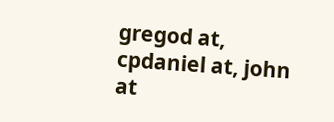gregod at, cpdaniel at, john at